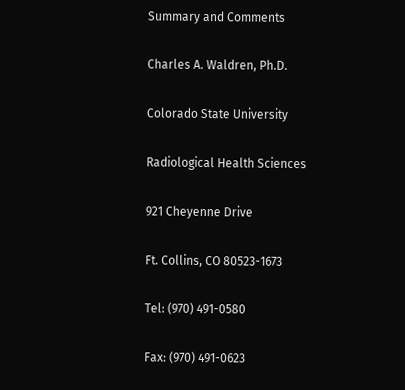Summary and Comments

Charles A. Waldren, Ph.D.

Colorado State University

Radiological Health Sciences

921 Cheyenne Drive

Ft. Collins, CO 80523-1673

Tel: (970) 491-0580

Fax: (970) 491-0623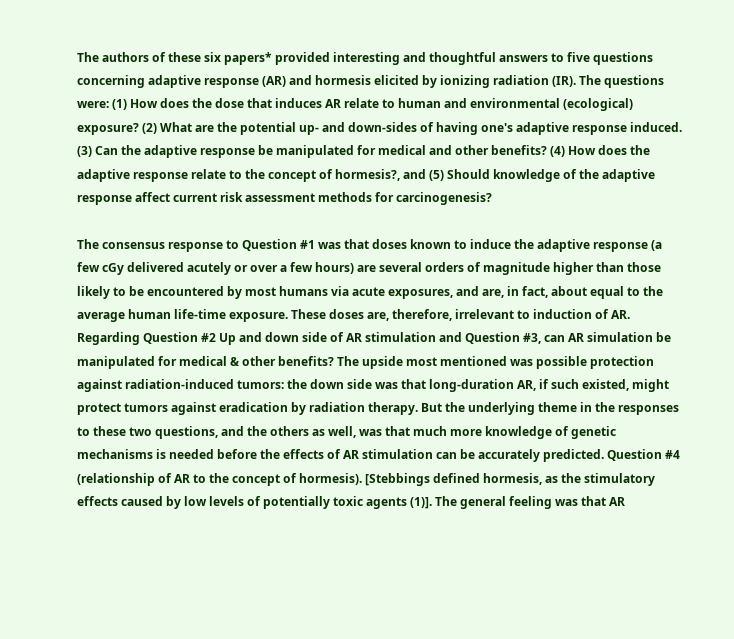The authors of these six papers* provided interesting and thoughtful answers to five questions concerning adaptive response (AR) and hormesis elicited by ionizing radiation (IR). The questions were: (1) How does the dose that induces AR relate to human and environmental (ecological) exposure? (2) What are the potential up- and down-sides of having one's adaptive response induced. (3) Can the adaptive response be manipulated for medical and other benefits? (4) How does the adaptive response relate to the concept of hormesis?, and (5) Should knowledge of the adaptive response affect current risk assessment methods for carcinogenesis?

The consensus response to Question #1 was that doses known to induce the adaptive response (a few cGy delivered acutely or over a few hours) are several orders of magnitude higher than those likely to be encountered by most humans via acute exposures, and are, in fact, about equal to the average human life-time exposure. These doses are, therefore, irrelevant to induction of AR. Regarding Question #2 Up and down side of AR stimulation and Question #3, can AR simulation be manipulated for medical & other benefits? The upside most mentioned was possible protection against radiation-induced tumors: the down side was that long-duration AR, if such existed, might protect tumors against eradication by radiation therapy. But the underlying theme in the responses to these two questions, and the others as well, was that much more knowledge of genetic mechanisms is needed before the effects of AR stimulation can be accurately predicted. Question #4 (relationship of AR to the concept of hormesis). [Stebbings defined hormesis, as the stimulatory effects caused by low levels of potentially toxic agents (1)]. The general feeling was that AR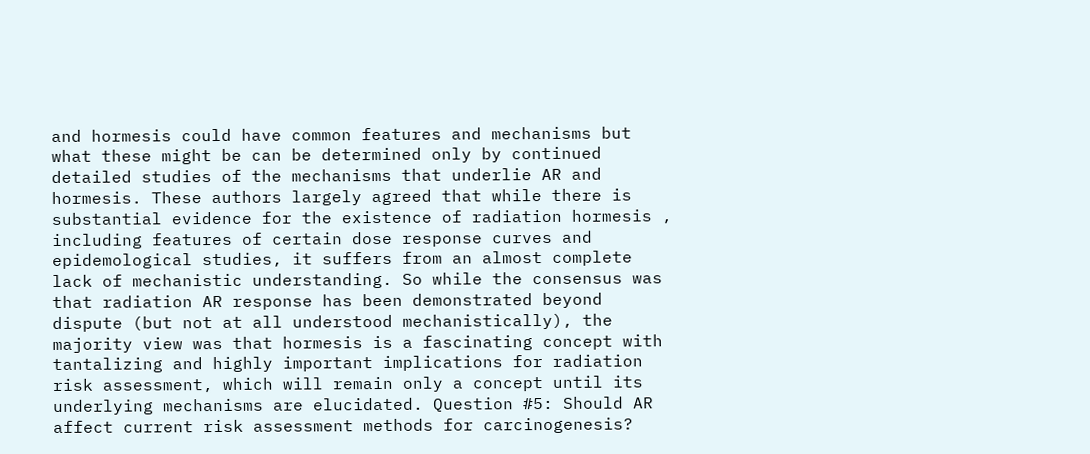and hormesis could have common features and mechanisms but what these might be can be determined only by continued detailed studies of the mechanisms that underlie AR and hormesis. These authors largely agreed that while there is substantial evidence for the existence of radiation hormesis , including features of certain dose response curves and epidemological studies, it suffers from an almost complete lack of mechanistic understanding. So while the consensus was that radiation AR response has been demonstrated beyond dispute (but not at all understood mechanistically), the majority view was that hormesis is a fascinating concept with tantalizing and highly important implications for radiation risk assessment, which will remain only a concept until its underlying mechanisms are elucidated. Question #5: Should AR affect current risk assessment methods for carcinogenesis?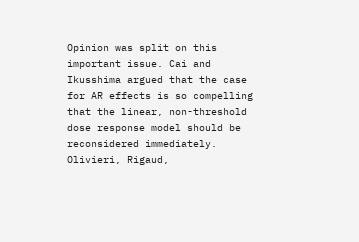Opinion was split on this important issue. Cai and Ikusshima argued that the case for AR effects is so compelling that the linear, non-threshold dose response model should be reconsidered immediately. Olivieri, Rigaud,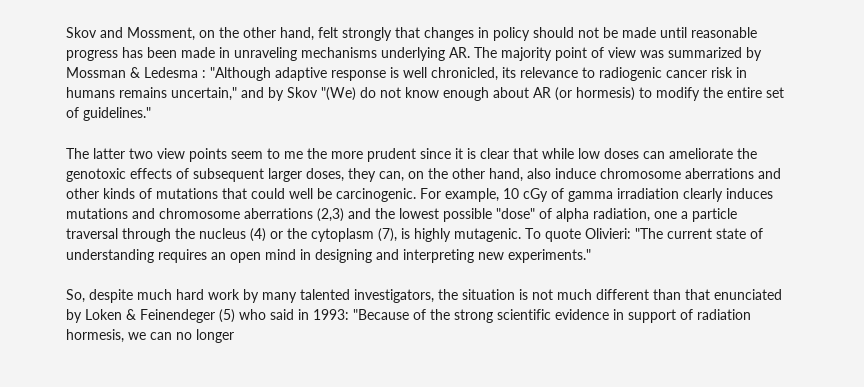Skov and Mossment, on the other hand, felt strongly that changes in policy should not be made until reasonable progress has been made in unraveling mechanisms underlying AR. The majority point of view was summarized by Mossman & Ledesma : "Although adaptive response is well chronicled, its relevance to radiogenic cancer risk in humans remains uncertain," and by Skov "(We) do not know enough about AR (or hormesis) to modify the entire set of guidelines."

The latter two view points seem to me the more prudent since it is clear that while low doses can ameliorate the genotoxic effects of subsequent larger doses, they can, on the other hand, also induce chromosome aberrations and other kinds of mutations that could well be carcinogenic. For example, 10 cGy of gamma irradiation clearly induces mutations and chromosome aberrations (2,3) and the lowest possible "dose" of alpha radiation, one a particle traversal through the nucleus (4) or the cytoplasm (7), is highly mutagenic. To quote Olivieri: "The current state of understanding requires an open mind in designing and interpreting new experiments."

So, despite much hard work by many talented investigators, the situation is not much different than that enunciated by Loken & Feinendeger (5) who said in 1993: "Because of the strong scientific evidence in support of radiation hormesis, we can no longer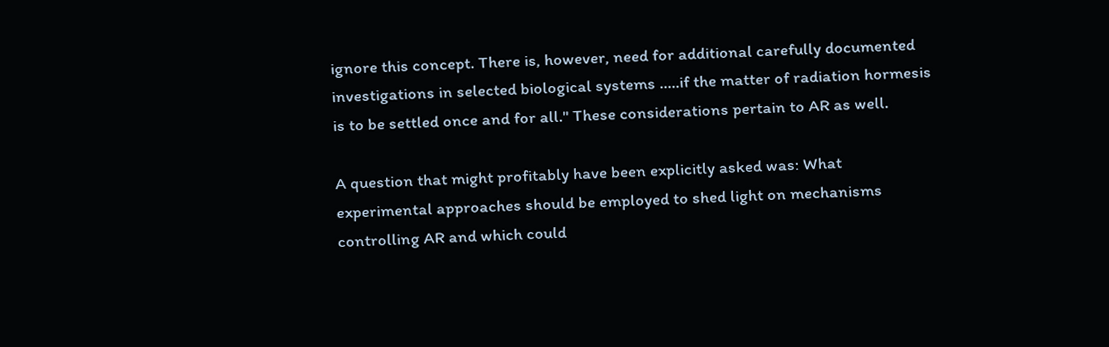ignore this concept. There is, however, need for additional carefully documented investigations in selected biological systems .....if the matter of radiation hormesis is to be settled once and for all." These considerations pertain to AR as well.

A question that might profitably have been explicitly asked was: What experimental approaches should be employed to shed light on mechanisms controlling AR and which could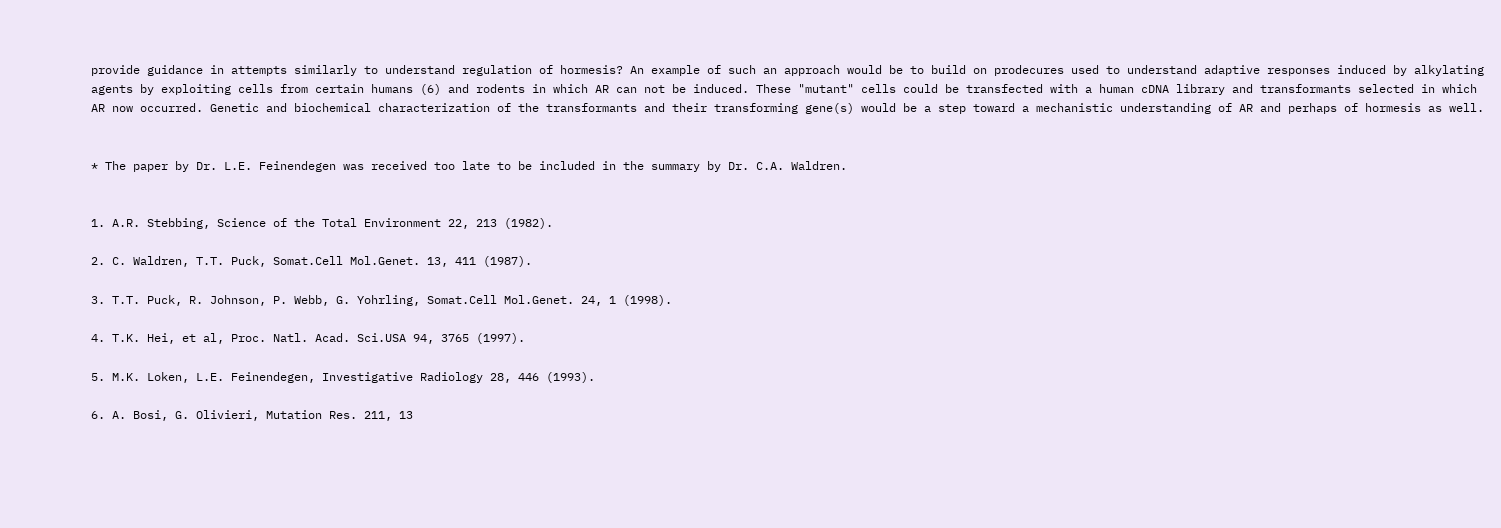provide guidance in attempts similarly to understand regulation of hormesis? An example of such an approach would be to build on prodecures used to understand adaptive responses induced by alkylating agents by exploiting cells from certain humans (6) and rodents in which AR can not be induced. These "mutant" cells could be transfected with a human cDNA library and transformants selected in which AR now occurred. Genetic and biochemical characterization of the transformants and their transforming gene(s) would be a step toward a mechanistic understanding of AR and perhaps of hormesis as well.


* The paper by Dr. L.E. Feinendegen was received too late to be included in the summary by Dr. C.A. Waldren.


1. A.R. Stebbing, Science of the Total Environment 22, 213 (1982).

2. C. Waldren, T.T. Puck, Somat.Cell Mol.Genet. 13, 411 (1987).

3. T.T. Puck, R. Johnson, P. Webb, G. Yohrling, Somat.Cell Mol.Genet. 24, 1 (1998).

4. T.K. Hei, et al, Proc. Natl. Acad. Sci.USA 94, 3765 (1997).

5. M.K. Loken, L.E. Feinendegen, Investigative Radiology 28, 446 (1993).

6. A. Bosi, G. Olivieri, Mutation Res. 211, 13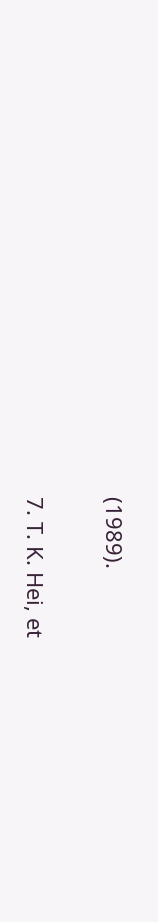(1989).

7. T. K. Hei, et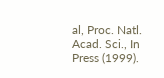al, Proc. Natl. Acad. Sci., In Press (1999).